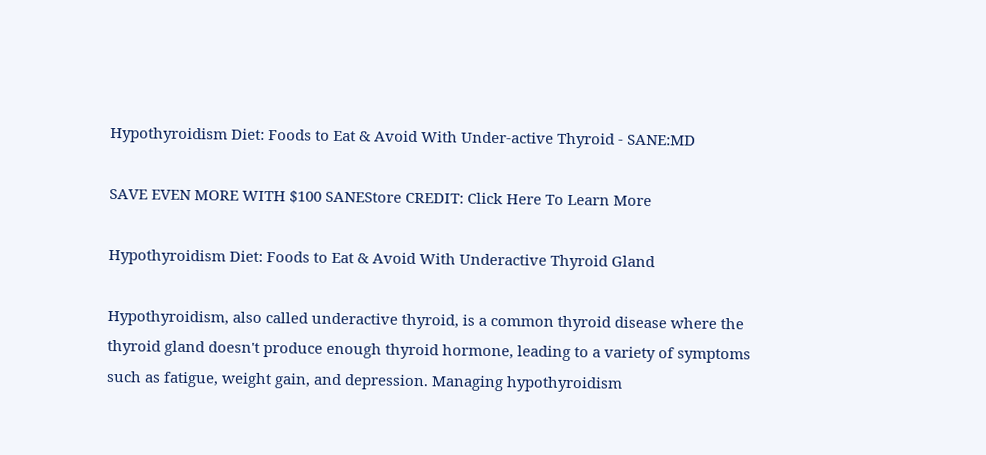Hypothyroidism Diet: Foods to Eat & Avoid With Under-active Thyroid - SANE:MD

SAVE EVEN MORE WITH $100 SANEStore CREDIT: Click Here To Learn More

Hypothyroidism Diet: Foods to Eat & Avoid With Underactive Thyroid Gland

Hypothyroidism, also called underactive thyroid, is a common thyroid disease where the thyroid gland doesn't produce enough thyroid hormone, leading to a variety of symptoms such as fatigue, weight gain, and depression. Managing hypothyroidism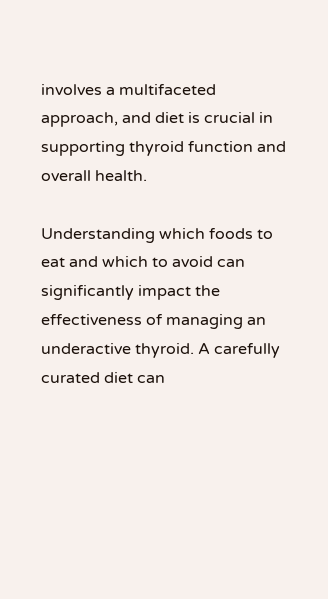involves a multifaceted approach, and diet is crucial in supporting thyroid function and overall health.

Understanding which foods to eat and which to avoid can significantly impact the effectiveness of managing an underactive thyroid. A carefully curated diet can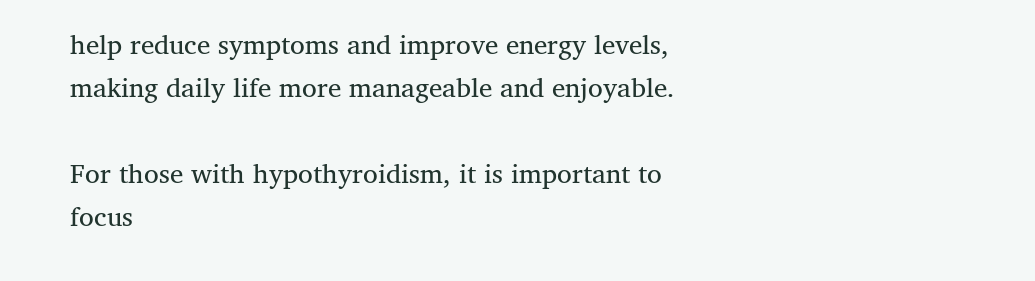help reduce symptoms and improve energy levels, making daily life more manageable and enjoyable.

For those with hypothyroidism, it is important to focus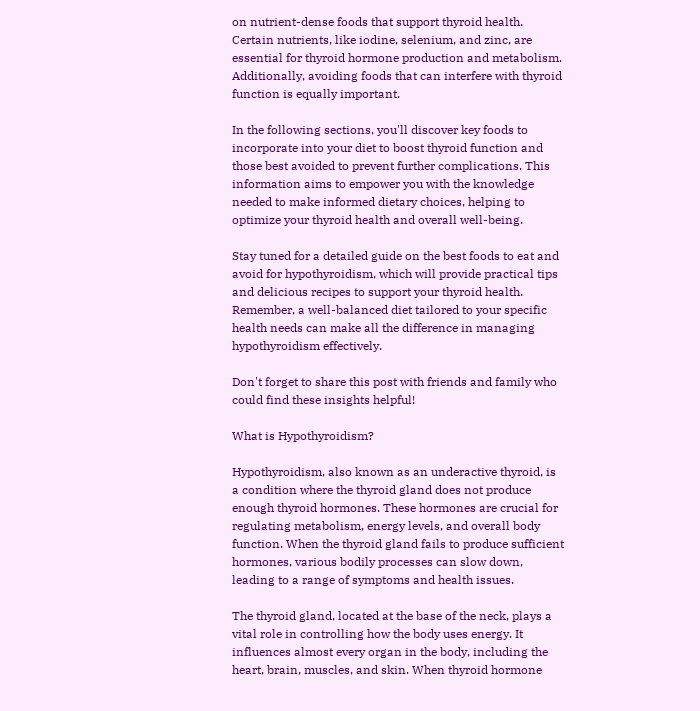on nutrient-dense foods that support thyroid health. Certain nutrients, like iodine, selenium, and zinc, are essential for thyroid hormone production and metabolism. Additionally, avoiding foods that can interfere with thyroid function is equally important.

In the following sections, you'll discover key foods to incorporate into your diet to boost thyroid function and those best avoided to prevent further complications. This information aims to empower you with the knowledge needed to make informed dietary choices, helping to optimize your thyroid health and overall well-being.

Stay tuned for a detailed guide on the best foods to eat and avoid for hypothyroidism, which will provide practical tips and delicious recipes to support your thyroid health. Remember, a well-balanced diet tailored to your specific health needs can make all the difference in managing hypothyroidism effectively.

Don't forget to share this post with friends and family who could find these insights helpful!

What is Hypothyroidism?

Hypothyroidism, also known as an underactive thyroid, is a condition where the thyroid gland does not produce enough thyroid hormones. These hormones are crucial for regulating metabolism, energy levels, and overall body function. When the thyroid gland fails to produce sufficient hormones, various bodily processes can slow down, leading to a range of symptoms and health issues.

The thyroid gland, located at the base of the neck, plays a vital role in controlling how the body uses energy. It influences almost every organ in the body, including the heart, brain, muscles, and skin. When thyroid hormone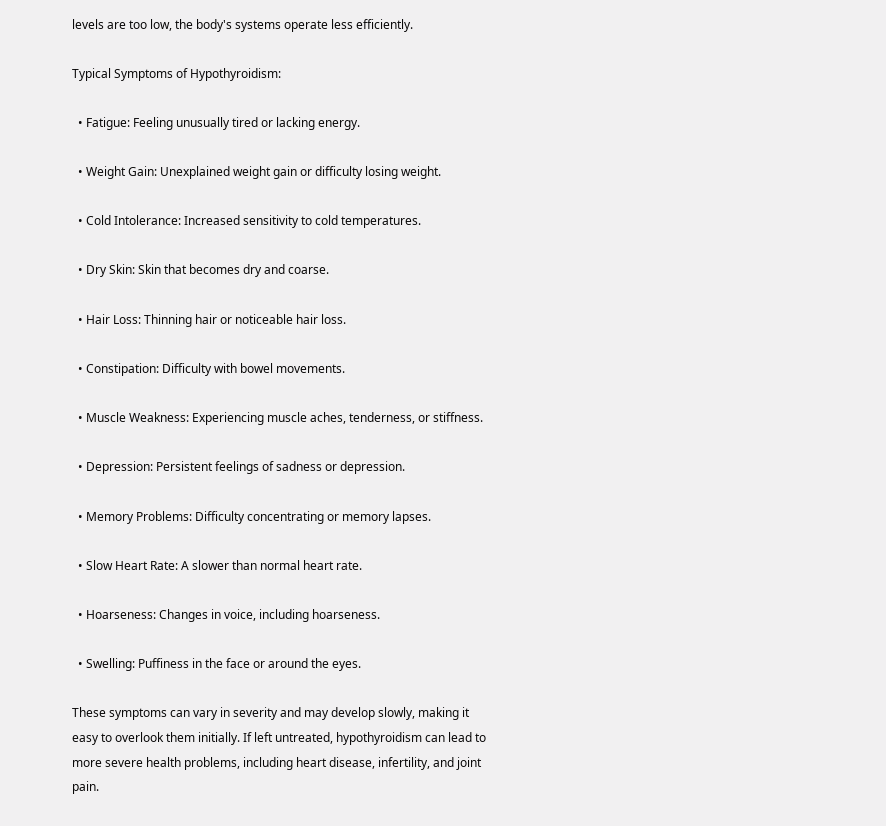levels are too low, the body's systems operate less efficiently.

Typical Symptoms of Hypothyroidism:

  • Fatigue: Feeling unusually tired or lacking energy.

  • Weight Gain: Unexplained weight gain or difficulty losing weight.

  • Cold Intolerance: Increased sensitivity to cold temperatures.

  • Dry Skin: Skin that becomes dry and coarse.

  • Hair Loss: Thinning hair or noticeable hair loss.

  • Constipation: Difficulty with bowel movements.

  • Muscle Weakness: Experiencing muscle aches, tenderness, or stiffness.

  • Depression: Persistent feelings of sadness or depression.

  • Memory Problems: Difficulty concentrating or memory lapses.

  • Slow Heart Rate: A slower than normal heart rate.

  • Hoarseness: Changes in voice, including hoarseness.

  • Swelling: Puffiness in the face or around the eyes.

These symptoms can vary in severity and may develop slowly, making it easy to overlook them initially. If left untreated, hypothyroidism can lead to more severe health problems, including heart disease, infertility, and joint pain.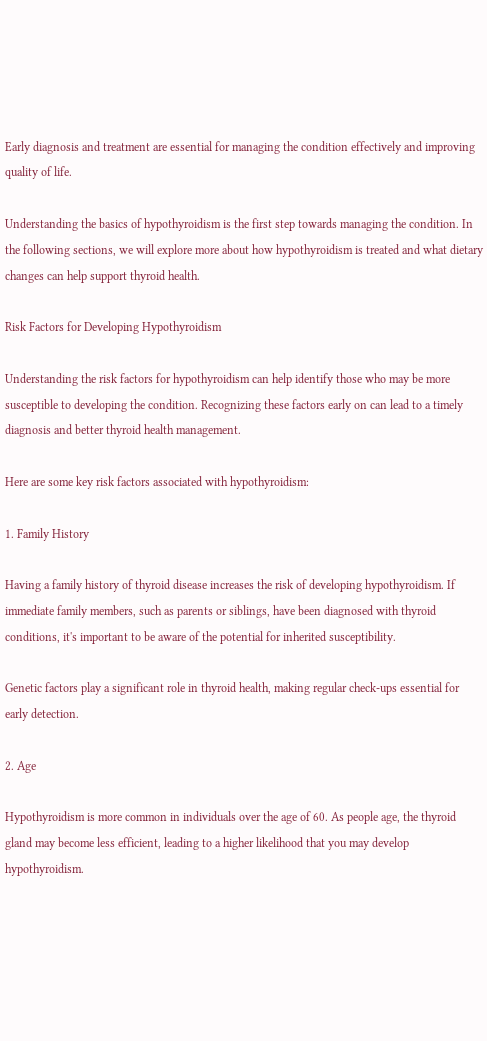Early diagnosis and treatment are essential for managing the condition effectively and improving quality of life.

Understanding the basics of hypothyroidism is the first step towards managing the condition. In the following sections, we will explore more about how hypothyroidism is treated and what dietary changes can help support thyroid health.

Risk Factors for Developing Hypothyroidism

Understanding the risk factors for hypothyroidism can help identify those who may be more susceptible to developing the condition. Recognizing these factors early on can lead to a timely diagnosis and better thyroid health management.

Here are some key risk factors associated with hypothyroidism:

1. Family History

Having a family history of thyroid disease increases the risk of developing hypothyroidism. If immediate family members, such as parents or siblings, have been diagnosed with thyroid conditions, it's important to be aware of the potential for inherited susceptibility.

Genetic factors play a significant role in thyroid health, making regular check-ups essential for early detection.

2. Age

Hypothyroidism is more common in individuals over the age of 60. As people age, the thyroid gland may become less efficient, leading to a higher likelihood that you may develop hypothyroidism.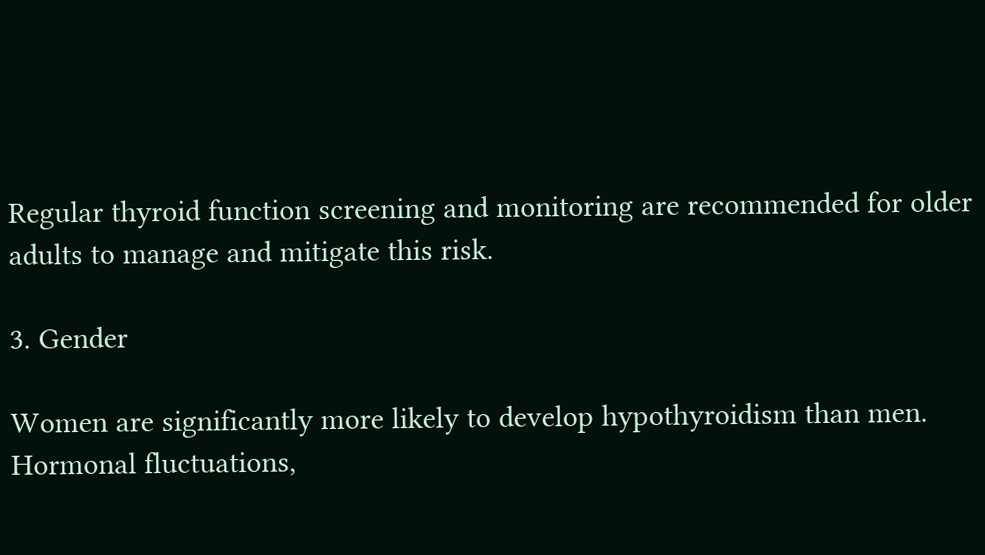Regular thyroid function screening and monitoring are recommended for older adults to manage and mitigate this risk.

3. Gender

Women are significantly more likely to develop hypothyroidism than men. Hormonal fluctuations,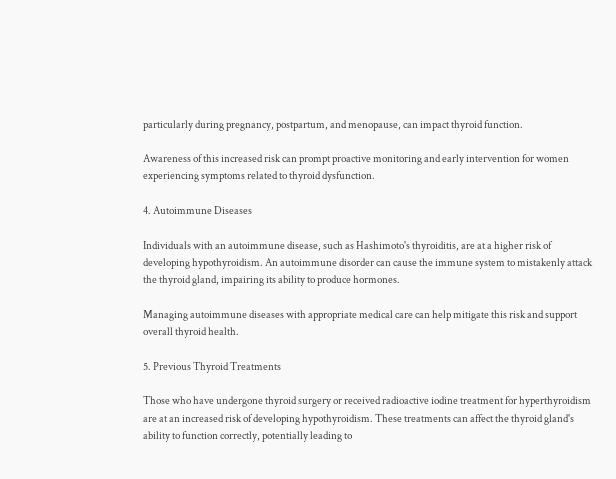particularly during pregnancy, postpartum, and menopause, can impact thyroid function.

Awareness of this increased risk can prompt proactive monitoring and early intervention for women experiencing symptoms related to thyroid dysfunction.

4. Autoimmune Diseases

Individuals with an autoimmune disease, such as Hashimoto's thyroiditis, are at a higher risk of developing hypothyroidism. An autoimmune disorder can cause the immune system to mistakenly attack the thyroid gland, impairing its ability to produce hormones.

Managing autoimmune diseases with appropriate medical care can help mitigate this risk and support overall thyroid health.

5. Previous Thyroid Treatments

Those who have undergone thyroid surgery or received radioactive iodine treatment for hyperthyroidism are at an increased risk of developing hypothyroidism. These treatments can affect the thyroid gland's ability to function correctly, potentially leading to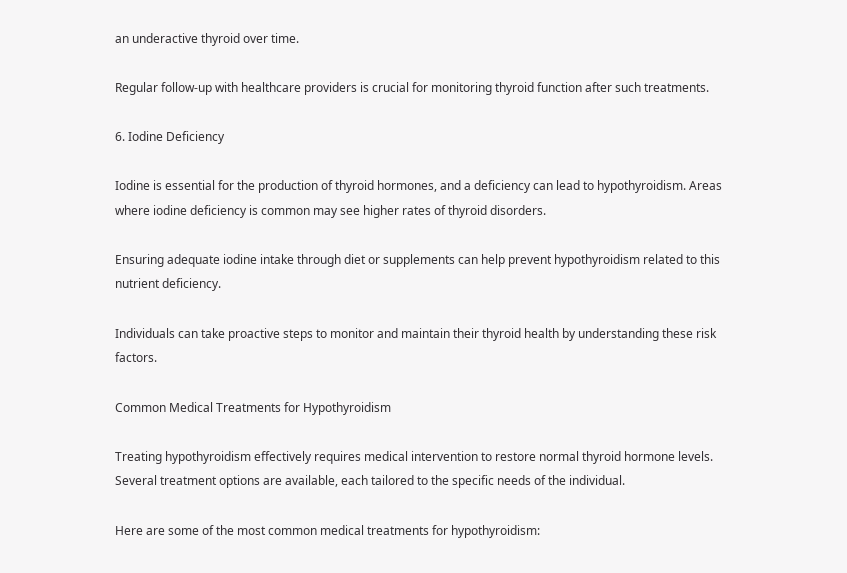an underactive thyroid over time.

Regular follow-up with healthcare providers is crucial for monitoring thyroid function after such treatments.

6. Iodine Deficiency

Iodine is essential for the production of thyroid hormones, and a deficiency can lead to hypothyroidism. Areas where iodine deficiency is common may see higher rates of thyroid disorders.

Ensuring adequate iodine intake through diet or supplements can help prevent hypothyroidism related to this nutrient deficiency.

Individuals can take proactive steps to monitor and maintain their thyroid health by understanding these risk factors.

Common Medical Treatments for Hypothyroidism

Treating hypothyroidism effectively requires medical intervention to restore normal thyroid hormone levels. Several treatment options are available, each tailored to the specific needs of the individual.

Here are some of the most common medical treatments for hypothyroidism: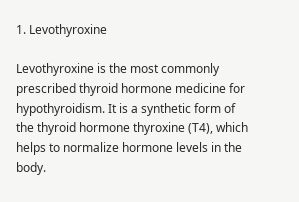1. Levothyroxine

Levothyroxine is the most commonly prescribed thyroid hormone medicine for hypothyroidism. It is a synthetic form of the thyroid hormone thyroxine (T4), which helps to normalize hormone levels in the body.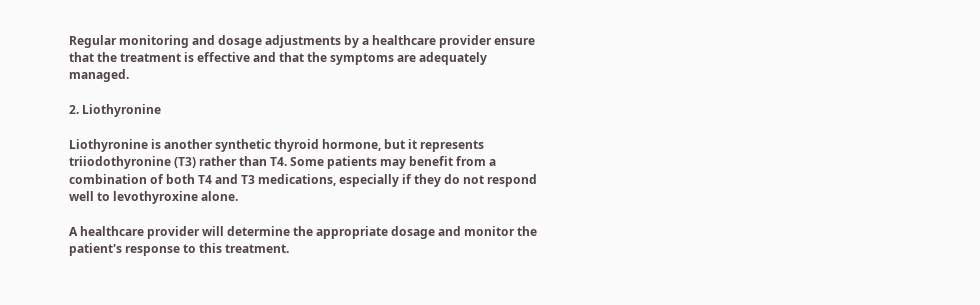Regular monitoring and dosage adjustments by a healthcare provider ensure that the treatment is effective and that the symptoms are adequately managed.

2. Liothyronine

Liothyronine is another synthetic thyroid hormone, but it represents triiodothyronine (T3) rather than T4. Some patients may benefit from a combination of both T4 and T3 medications, especially if they do not respond well to levothyroxine alone.

A healthcare provider will determine the appropriate dosage and monitor the patient's response to this treatment.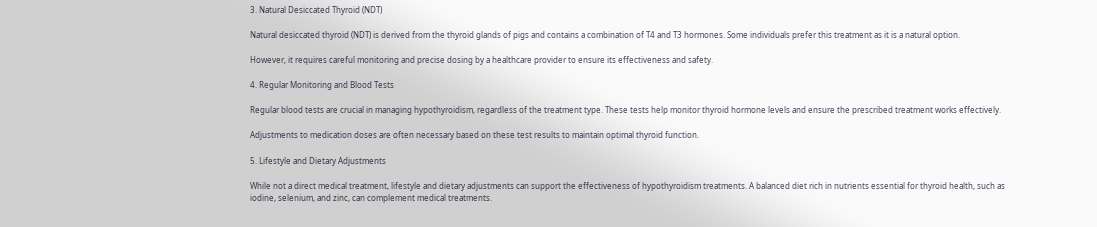3. Natural Desiccated Thyroid (NDT)

Natural desiccated thyroid (NDT) is derived from the thyroid glands of pigs and contains a combination of T4 and T3 hormones. Some individuals prefer this treatment as it is a natural option.

However, it requires careful monitoring and precise dosing by a healthcare provider to ensure its effectiveness and safety.

4. Regular Monitoring and Blood Tests

Regular blood tests are crucial in managing hypothyroidism, regardless of the treatment type. These tests help monitor thyroid hormone levels and ensure the prescribed treatment works effectively.

Adjustments to medication doses are often necessary based on these test results to maintain optimal thyroid function.

5. Lifestyle and Dietary Adjustments

While not a direct medical treatment, lifestyle and dietary adjustments can support the effectiveness of hypothyroidism treatments. A balanced diet rich in nutrients essential for thyroid health, such as iodine, selenium, and zinc, can complement medical treatments.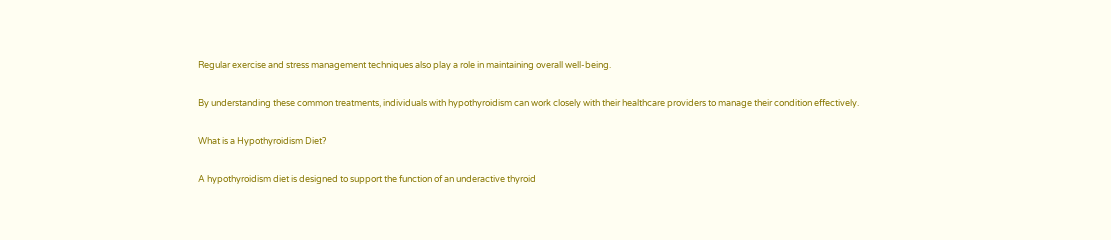Regular exercise and stress management techniques also play a role in maintaining overall well-being.

By understanding these common treatments, individuals with hypothyroidism can work closely with their healthcare providers to manage their condition effectively.

What is a Hypothyroidism Diet?

A hypothyroidism diet is designed to support the function of an underactive thyroid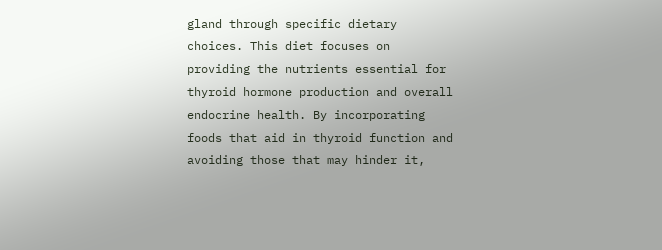gland through specific dietary choices. This diet focuses on providing the nutrients essential for thyroid hormone production and overall endocrine health. By incorporating foods that aid in thyroid function and avoiding those that may hinder it,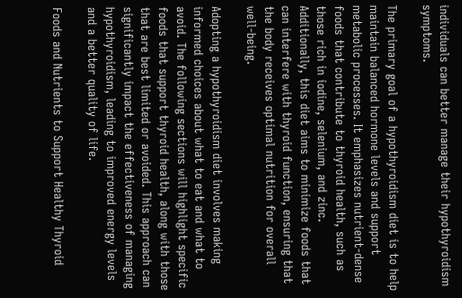individuals can better manage their hypothyroidism symptoms.

The primary goal of a hypothyroidism diet is to help maintain balanced hormone levels and support metabolic processes. It emphasizes nutrient-dense foods that contribute to thyroid health, such as those rich in iodine, selenium, and zinc. Additionally, this diet aims to minimize foods that can interfere with thyroid function, ensuring that the body receives optimal nutrition for overall well-being.

Adopting a hypothyroidism diet involves making informed choices about what to eat and what to avoid. The following sections will highlight specific foods that support thyroid health, along with those that are best limited or avoided. This approach can significantly impact the effectiveness of managing hypothyroidism, leading to improved energy levels and a better quality of life.

Foods and Nutrients to Support Healthy Thyroid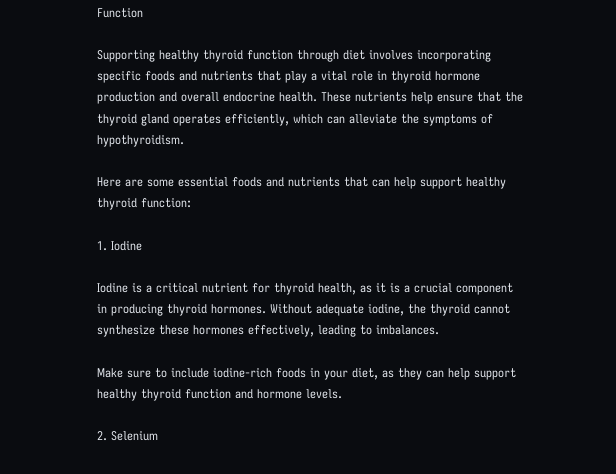Function

Supporting healthy thyroid function through diet involves incorporating specific foods and nutrients that play a vital role in thyroid hormone production and overall endocrine health. These nutrients help ensure that the thyroid gland operates efficiently, which can alleviate the symptoms of hypothyroidism.

Here are some essential foods and nutrients that can help support healthy thyroid function:

1. Iodine

Iodine is a critical nutrient for thyroid health, as it is a crucial component in producing thyroid hormones. Without adequate iodine, the thyroid cannot synthesize these hormones effectively, leading to imbalances.

Make sure to include iodine-rich foods in your diet, as they can help support healthy thyroid function and hormone levels.

2. Selenium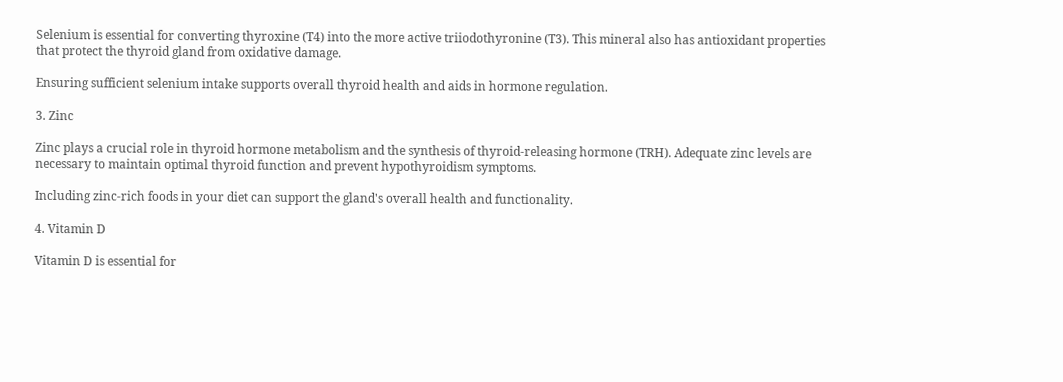Selenium is essential for converting thyroxine (T4) into the more active triiodothyronine (T3). This mineral also has antioxidant properties that protect the thyroid gland from oxidative damage.

Ensuring sufficient selenium intake supports overall thyroid health and aids in hormone regulation.

3. Zinc

Zinc plays a crucial role in thyroid hormone metabolism and the synthesis of thyroid-releasing hormone (TRH). Adequate zinc levels are necessary to maintain optimal thyroid function and prevent hypothyroidism symptoms.

Including zinc-rich foods in your diet can support the gland's overall health and functionality.

4. Vitamin D

Vitamin D is essential for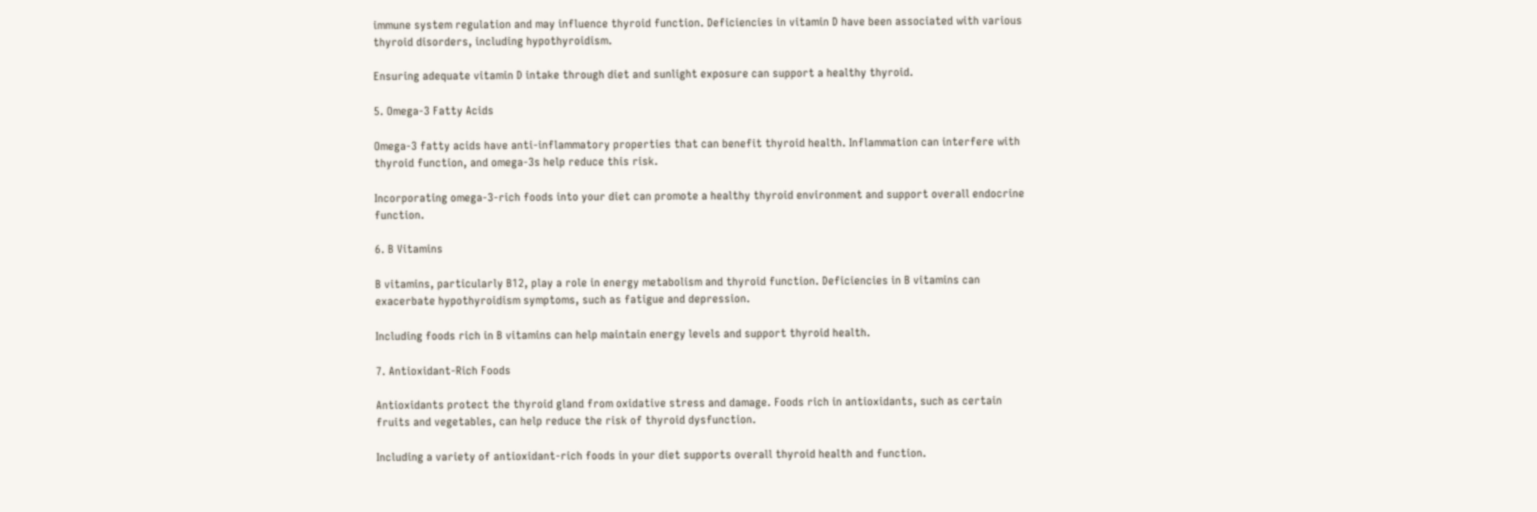immune system regulation and may influence thyroid function. Deficiencies in vitamin D have been associated with various thyroid disorders, including hypothyroidism.

Ensuring adequate vitamin D intake through diet and sunlight exposure can support a healthy thyroid.

5. Omega-3 Fatty Acids

Omega-3 fatty acids have anti-inflammatory properties that can benefit thyroid health. Inflammation can interfere with thyroid function, and omega-3s help reduce this risk.

Incorporating omega-3-rich foods into your diet can promote a healthy thyroid environment and support overall endocrine function.

6. B Vitamins

B vitamins, particularly B12, play a role in energy metabolism and thyroid function. Deficiencies in B vitamins can exacerbate hypothyroidism symptoms, such as fatigue and depression.

Including foods rich in B vitamins can help maintain energy levels and support thyroid health.

7. Antioxidant-Rich Foods

Antioxidants protect the thyroid gland from oxidative stress and damage. Foods rich in antioxidants, such as certain fruits and vegetables, can help reduce the risk of thyroid dysfunction.

Including a variety of antioxidant-rich foods in your diet supports overall thyroid health and function.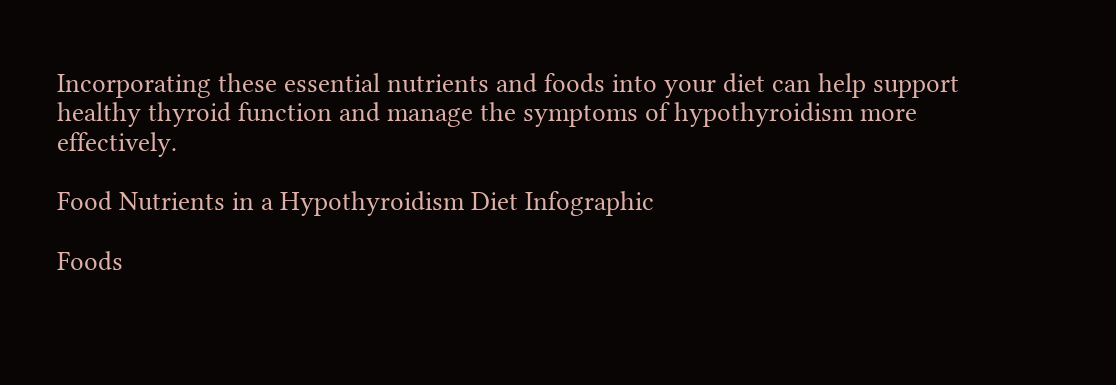Incorporating these essential nutrients and foods into your diet can help support healthy thyroid function and manage the symptoms of hypothyroidism more effectively.

Food Nutrients in a Hypothyroidism Diet Infographic

Foods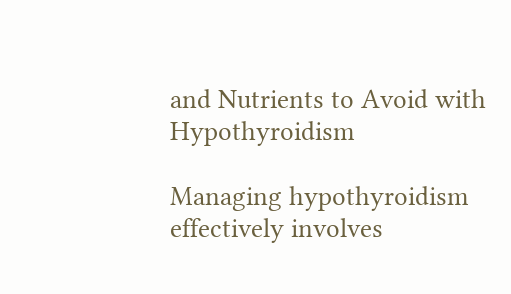and Nutrients to Avoid with Hypothyroidism

Managing hypothyroidism effectively involves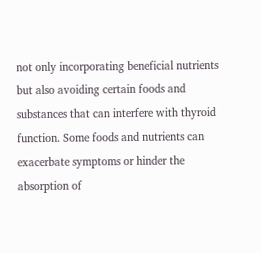not only incorporating beneficial nutrients but also avoiding certain foods and substances that can interfere with thyroid function. Some foods and nutrients can exacerbate symptoms or hinder the absorption of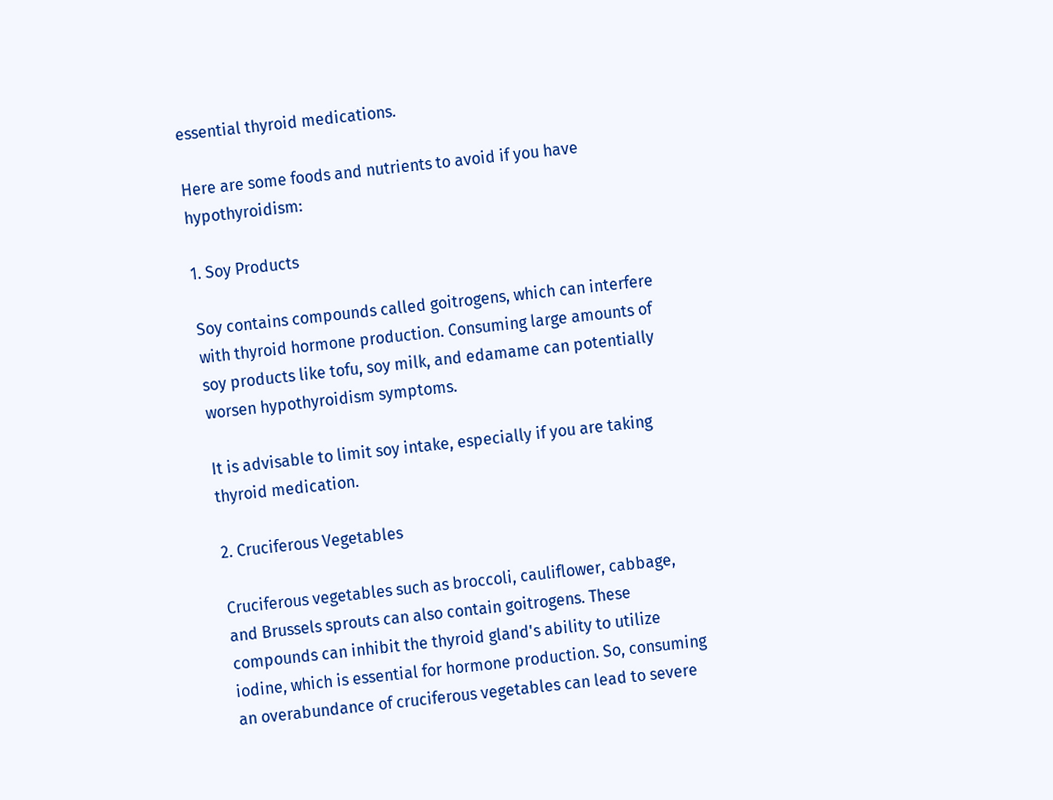essential thyroid medications.

Here are some foods and nutrients to avoid if you have hypothyroidism:

1. Soy Products

Soy contains compounds called goitrogens, which can interfere with thyroid hormone production. Consuming large amounts of soy products like tofu, soy milk, and edamame can potentially worsen hypothyroidism symptoms.

It is advisable to limit soy intake, especially if you are taking thyroid medication.

2. Cruciferous Vegetables

Cruciferous vegetables such as broccoli, cauliflower, cabbage, and Brussels sprouts can also contain goitrogens. These compounds can inhibit the thyroid gland's ability to utilize iodine, which is essential for hormone production. So, consuming an overabundance of cruciferous vegetables can lead to severe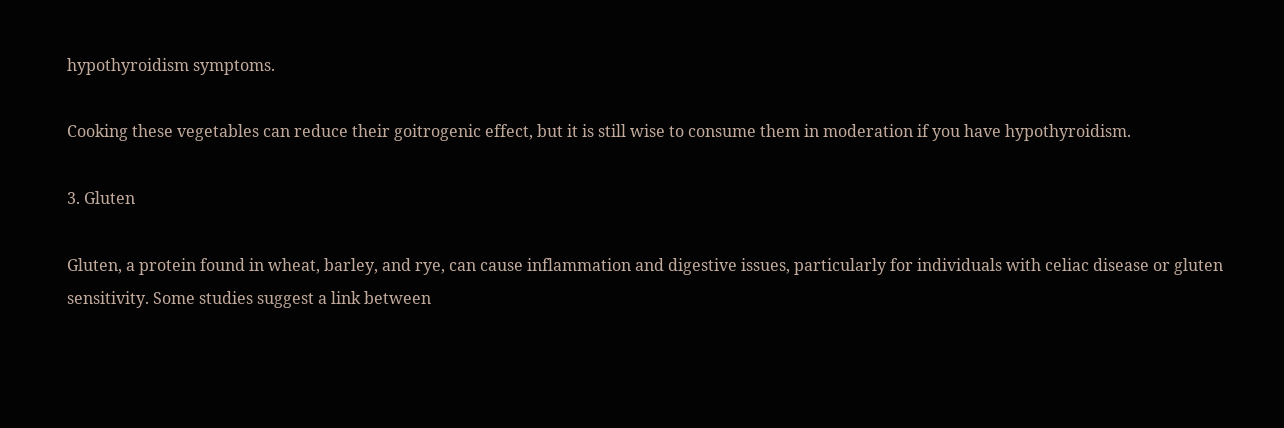hypothyroidism symptoms.

Cooking these vegetables can reduce their goitrogenic effect, but it is still wise to consume them in moderation if you have hypothyroidism.

3. Gluten

Gluten, a protein found in wheat, barley, and rye, can cause inflammation and digestive issues, particularly for individuals with celiac disease or gluten sensitivity. Some studies suggest a link between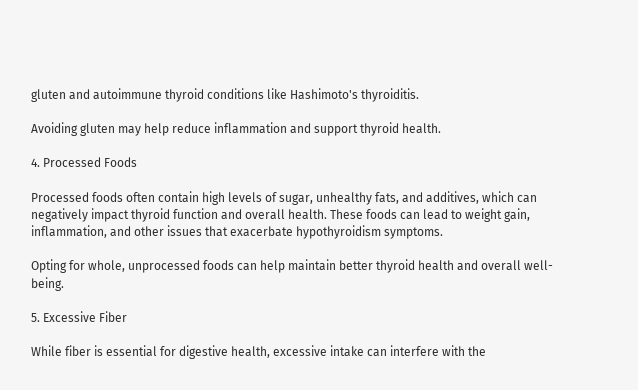gluten and autoimmune thyroid conditions like Hashimoto's thyroiditis.

Avoiding gluten may help reduce inflammation and support thyroid health.

4. Processed Foods

Processed foods often contain high levels of sugar, unhealthy fats, and additives, which can negatively impact thyroid function and overall health. These foods can lead to weight gain, inflammation, and other issues that exacerbate hypothyroidism symptoms.

Opting for whole, unprocessed foods can help maintain better thyroid health and overall well-being.

5. Excessive Fiber

While fiber is essential for digestive health, excessive intake can interfere with the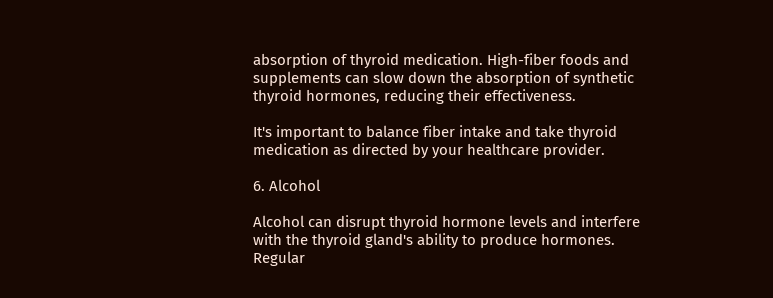absorption of thyroid medication. High-fiber foods and supplements can slow down the absorption of synthetic thyroid hormones, reducing their effectiveness.

It's important to balance fiber intake and take thyroid medication as directed by your healthcare provider.

6. Alcohol

Alcohol can disrupt thyroid hormone levels and interfere with the thyroid gland's ability to produce hormones. Regular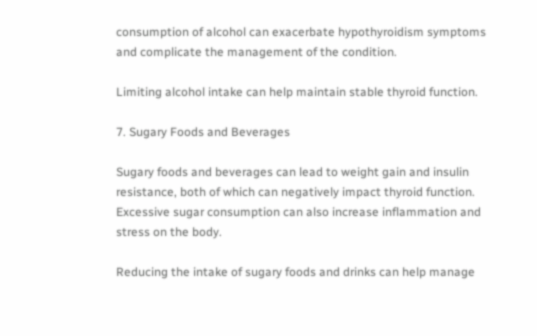consumption of alcohol can exacerbate hypothyroidism symptoms and complicate the management of the condition.

Limiting alcohol intake can help maintain stable thyroid function.

7. Sugary Foods and Beverages

Sugary foods and beverages can lead to weight gain and insulin resistance, both of which can negatively impact thyroid function. Excessive sugar consumption can also increase inflammation and stress on the body.

Reducing the intake of sugary foods and drinks can help manage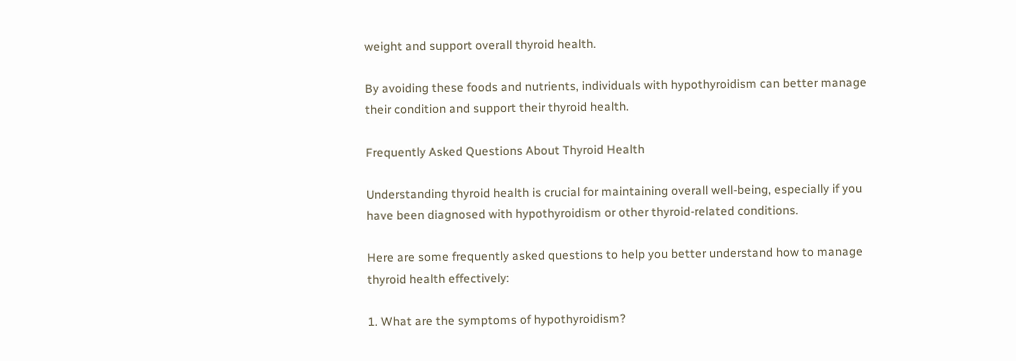weight and support overall thyroid health.

By avoiding these foods and nutrients, individuals with hypothyroidism can better manage their condition and support their thyroid health.

Frequently Asked Questions About Thyroid Health

Understanding thyroid health is crucial for maintaining overall well-being, especially if you have been diagnosed with hypothyroidism or other thyroid-related conditions.

Here are some frequently asked questions to help you better understand how to manage thyroid health effectively:

1. What are the symptoms of hypothyroidism?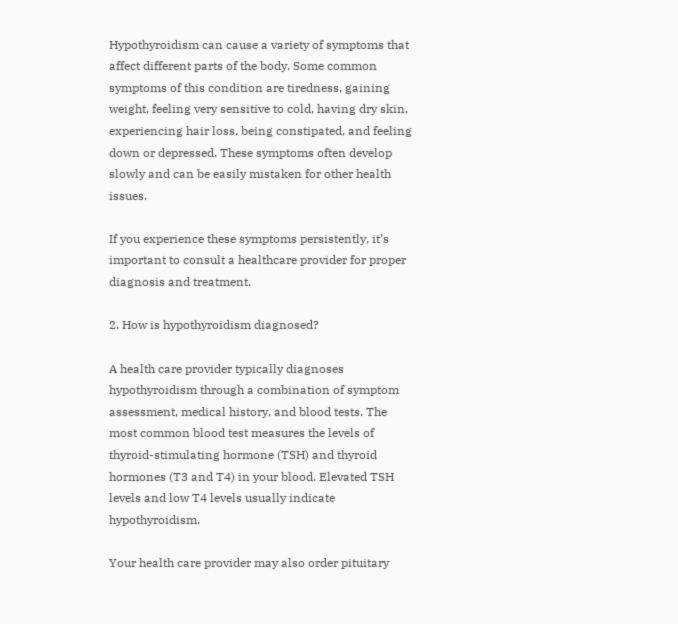Hypothyroidism can cause a variety of symptoms that affect different parts of the body. Some common symptoms of this condition are tiredness, gaining weight, feeling very sensitive to cold, having dry skin, experiencing hair loss, being constipated, and feeling down or depressed. These symptoms often develop slowly and can be easily mistaken for other health issues.

If you experience these symptoms persistently, it’s important to consult a healthcare provider for proper diagnosis and treatment.

2. How is hypothyroidism diagnosed?

A health care provider typically diagnoses hypothyroidism through a combination of symptom assessment, medical history, and blood tests. The most common blood test measures the levels of thyroid-stimulating hormone (TSH) and thyroid hormones (T3 and T4) in your blood. Elevated TSH levels and low T4 levels usually indicate hypothyroidism.

Your health care provider may also order pituitary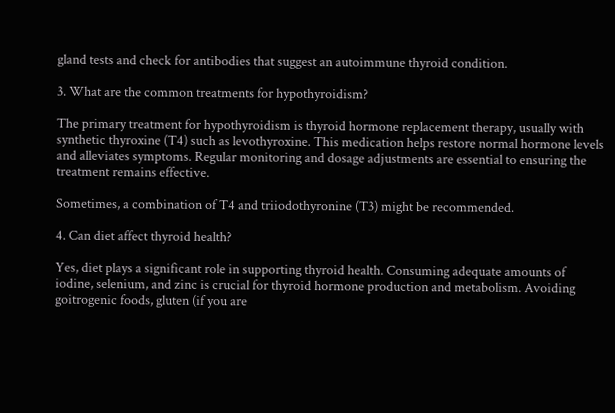gland tests and check for antibodies that suggest an autoimmune thyroid condition.

3. What are the common treatments for hypothyroidism?

The primary treatment for hypothyroidism is thyroid hormone replacement therapy, usually with synthetic thyroxine (T4) such as levothyroxine. This medication helps restore normal hormone levels and alleviates symptoms. Regular monitoring and dosage adjustments are essential to ensuring the treatment remains effective.

Sometimes, a combination of T4 and triiodothyronine (T3) might be recommended.

4. Can diet affect thyroid health?

Yes, diet plays a significant role in supporting thyroid health. Consuming adequate amounts of iodine, selenium, and zinc is crucial for thyroid hormone production and metabolism. Avoiding goitrogenic foods, gluten (if you are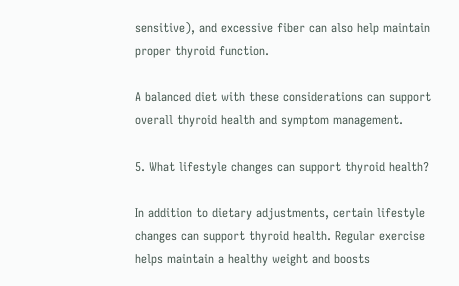sensitive), and excessive fiber can also help maintain proper thyroid function.

A balanced diet with these considerations can support overall thyroid health and symptom management.

5. What lifestyle changes can support thyroid health?

In addition to dietary adjustments, certain lifestyle changes can support thyroid health. Regular exercise helps maintain a healthy weight and boosts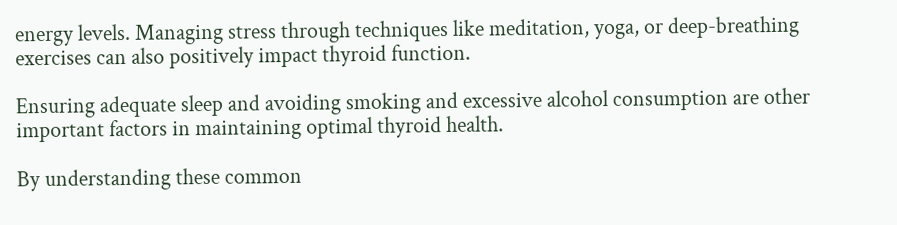energy levels. Managing stress through techniques like meditation, yoga, or deep-breathing exercises can also positively impact thyroid function.

Ensuring adequate sleep and avoiding smoking and excessive alcohol consumption are other important factors in maintaining optimal thyroid health.

By understanding these common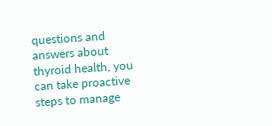questions and answers about thyroid health, you can take proactive steps to manage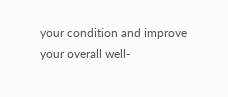your condition and improve your overall well-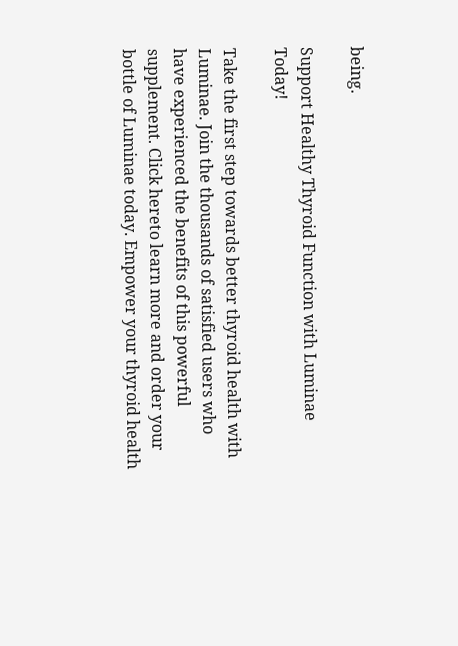being.

Support Healthy Thyroid Function with Luminae Today!

Take the first step towards better thyroid health with Luminae. Join the thousands of satisfied users who have experienced the benefits of this powerful supplement. Click hereto learn more and order your bottle of Luminae today. Empower your thyroid health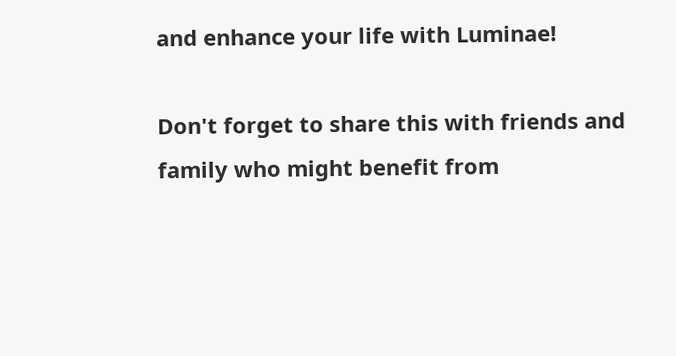and enhance your life with Luminae!

Don't forget to share this with friends and family who might benefit from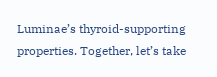Luminae’s thyroid-supporting properties. Together, let’s take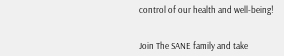control of our health and well-being!


Join The SANE family and take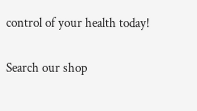control of your health today!

Search our shop